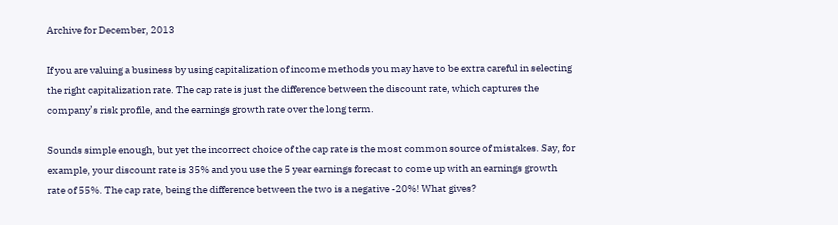Archive for December, 2013

If you are valuing a business by using capitalization of income methods you may have to be extra careful in selecting the right capitalization rate. The cap rate is just the difference between the discount rate, which captures the company’s risk profile, and the earnings growth rate over the long term.

Sounds simple enough, but yet the incorrect choice of the cap rate is the most common source of mistakes. Say, for example, your discount rate is 35% and you use the 5 year earnings forecast to come up with an earnings growth rate of 55%. The cap rate, being the difference between the two is a negative -20%! What gives?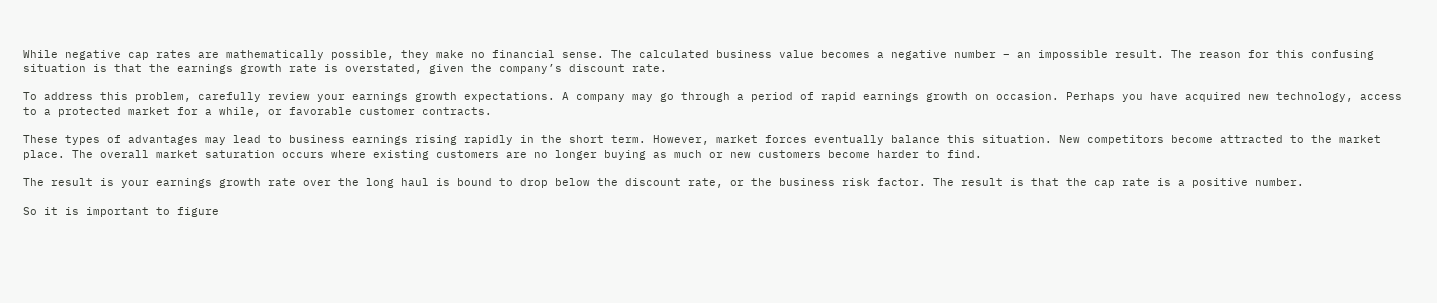While negative cap rates are mathematically possible, they make no financial sense. The calculated business value becomes a negative number – an impossible result. The reason for this confusing situation is that the earnings growth rate is overstated, given the company’s discount rate.

To address this problem, carefully review your earnings growth expectations. A company may go through a period of rapid earnings growth on occasion. Perhaps you have acquired new technology, access to a protected market for a while, or favorable customer contracts.

These types of advantages may lead to business earnings rising rapidly in the short term. However, market forces eventually balance this situation. New competitors become attracted to the market place. The overall market saturation occurs where existing customers are no longer buying as much or new customers become harder to find.

The result is your earnings growth rate over the long haul is bound to drop below the discount rate, or the business risk factor. The result is that the cap rate is a positive number.

So it is important to figure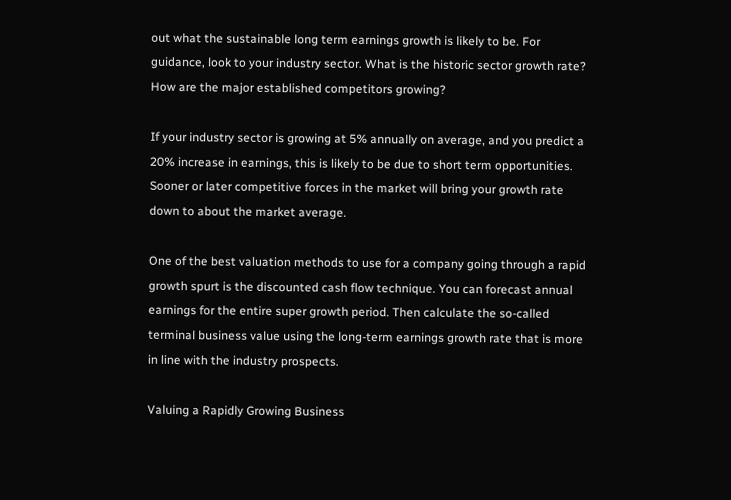out what the sustainable long term earnings growth is likely to be. For guidance, look to your industry sector. What is the historic sector growth rate? How are the major established competitors growing?

If your industry sector is growing at 5% annually on average, and you predict a 20% increase in earnings, this is likely to be due to short term opportunities. Sooner or later competitive forces in the market will bring your growth rate down to about the market average.

One of the best valuation methods to use for a company going through a rapid growth spurt is the discounted cash flow technique. You can forecast annual earnings for the entire super growth period. Then calculate the so-called terminal business value using the long-term earnings growth rate that is more in line with the industry prospects.

Valuing a Rapidly Growing Business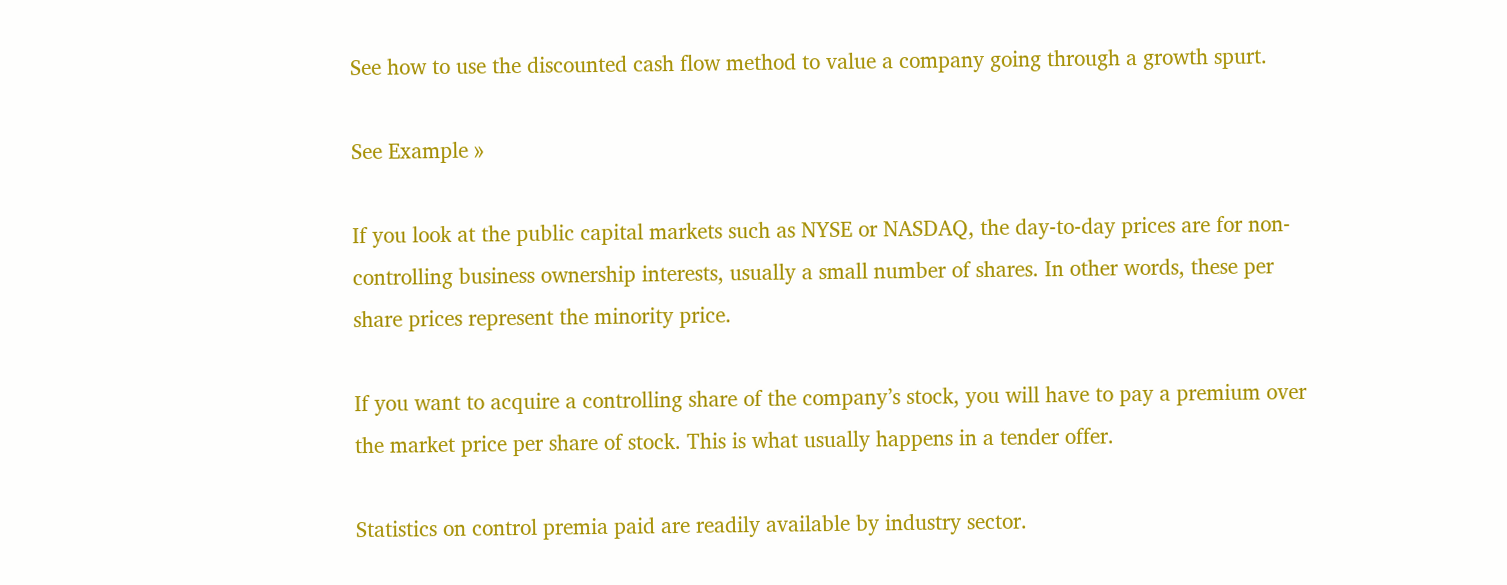See how to use the discounted cash flow method to value a company going through a growth spurt.

See Example »

If you look at the public capital markets such as NYSE or NASDAQ, the day-to-day prices are for non-controlling business ownership interests, usually a small number of shares. In other words, these per share prices represent the minority price.

If you want to acquire a controlling share of the company’s stock, you will have to pay a premium over the market price per share of stock. This is what usually happens in a tender offer.

Statistics on control premia paid are readily available by industry sector.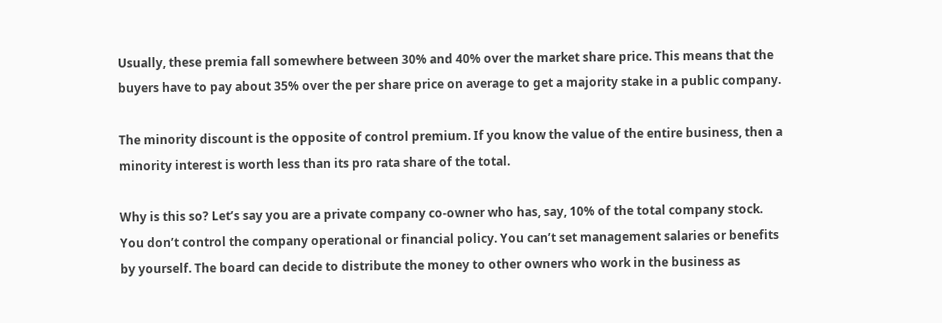Usually, these premia fall somewhere between 30% and 40% over the market share price. This means that the buyers have to pay about 35% over the per share price on average to get a majority stake in a public company.

The minority discount is the opposite of control premium. If you know the value of the entire business, then a minority interest is worth less than its pro rata share of the total.

Why is this so? Let’s say you are a private company co-owner who has, say, 10% of the total company stock. You don’t control the company operational or financial policy. You can’t set management salaries or benefits by yourself. The board can decide to distribute the money to other owners who work in the business as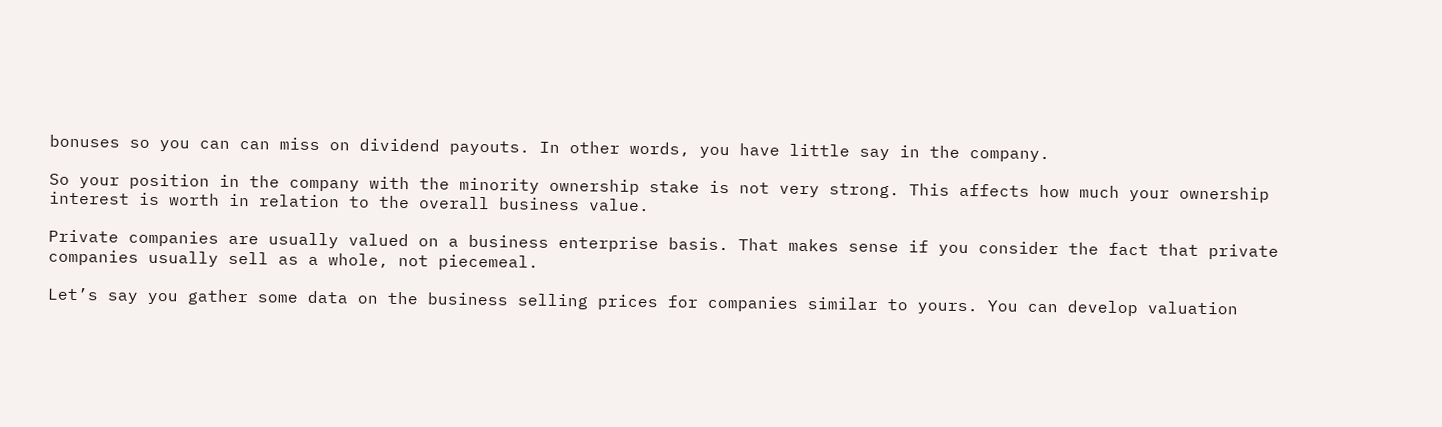bonuses so you can can miss on dividend payouts. In other words, you have little say in the company.

So your position in the company with the minority ownership stake is not very strong. This affects how much your ownership interest is worth in relation to the overall business value.

Private companies are usually valued on a business enterprise basis. That makes sense if you consider the fact that private companies usually sell as a whole, not piecemeal.

Let’s say you gather some data on the business selling prices for companies similar to yours. You can develop valuation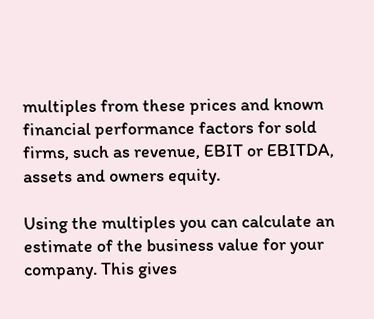multiples from these prices and known financial performance factors for sold firms, such as revenue, EBIT or EBITDA, assets and owners equity.

Using the multiples you can calculate an estimate of the business value for your company. This gives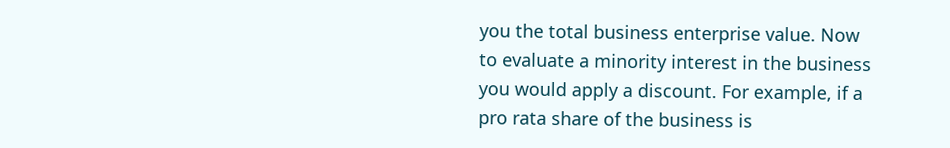you the total business enterprise value. Now to evaluate a minority interest in the business you would apply a discount. For example, if a pro rata share of the business is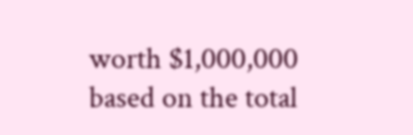worth $1,000,000 based on the total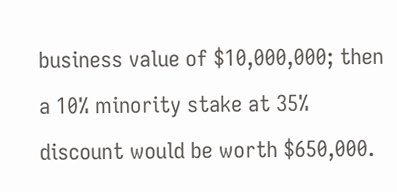business value of $10,000,000; then a 10% minority stake at 35% discount would be worth $650,000.